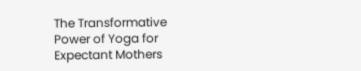The Transformative Power of Yoga for Expectant Mothers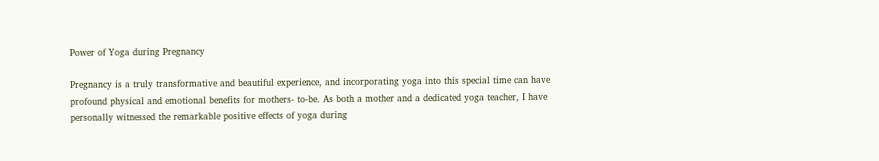Power of Yoga during Pregnancy

Pregnancy is a truly transformative and beautiful experience, and incorporating yoga into this special time can have profound physical and emotional benefits for mothers- to-be. As both a mother and a dedicated yoga teacher, I have personally witnessed the remarkable positive effects of yoga during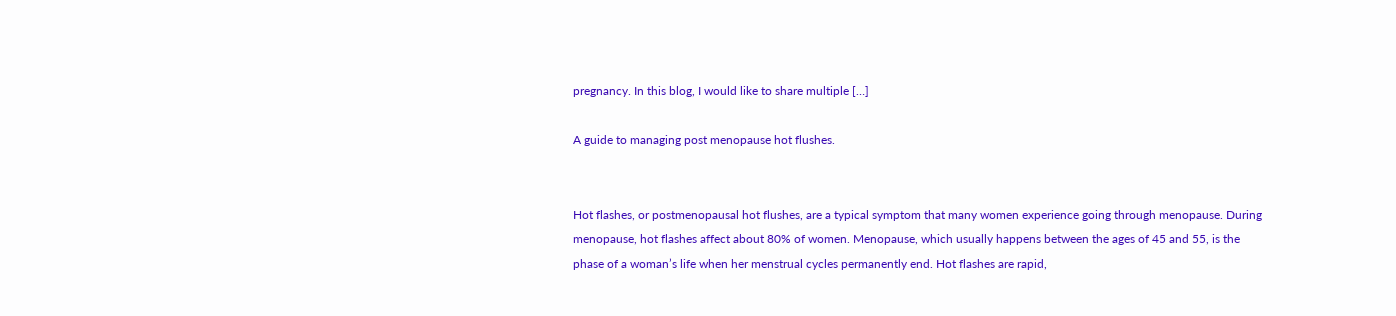pregnancy. In this blog, I would like to share multiple […]

A guide to managing post menopause hot flushes.


Hot flashes, or postmenopausal hot flushes, are a typical symptom that many women experience going through menopause. During menopause, hot flashes affect about 80% of women. Menopause, which usually happens between the ages of 45 and 55, is the phase of a woman’s life when her menstrual cycles permanently end. Hot flashes are rapid,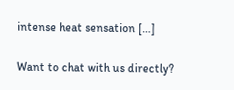intense heat sensation […]

Want to chat with us directly?